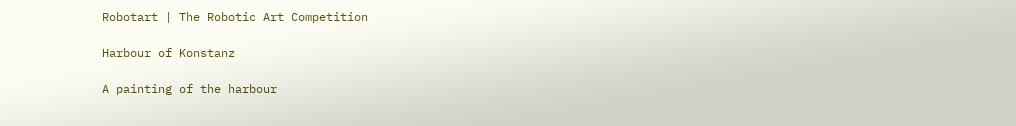Robotart | The Robotic Art Competition

Harbour of Konstanz

A painting of the harbour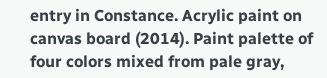entry in Constance. Acrylic paint on canvas board (2014). Paint palette of four colors mixed from pale gray,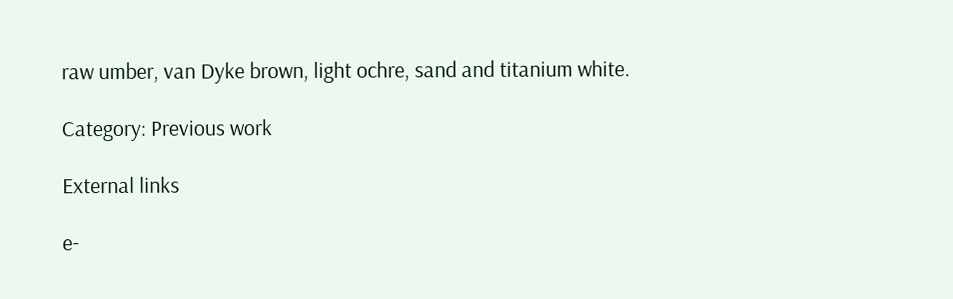raw umber, van Dyke brown, light ochre, sand and titanium white.

Category: Previous work

External links

e-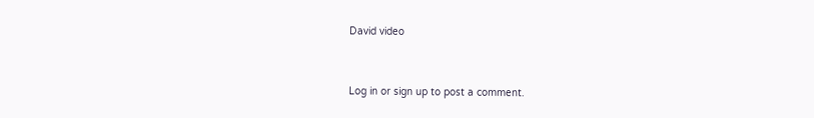David video


Log in or sign up to post a comment.